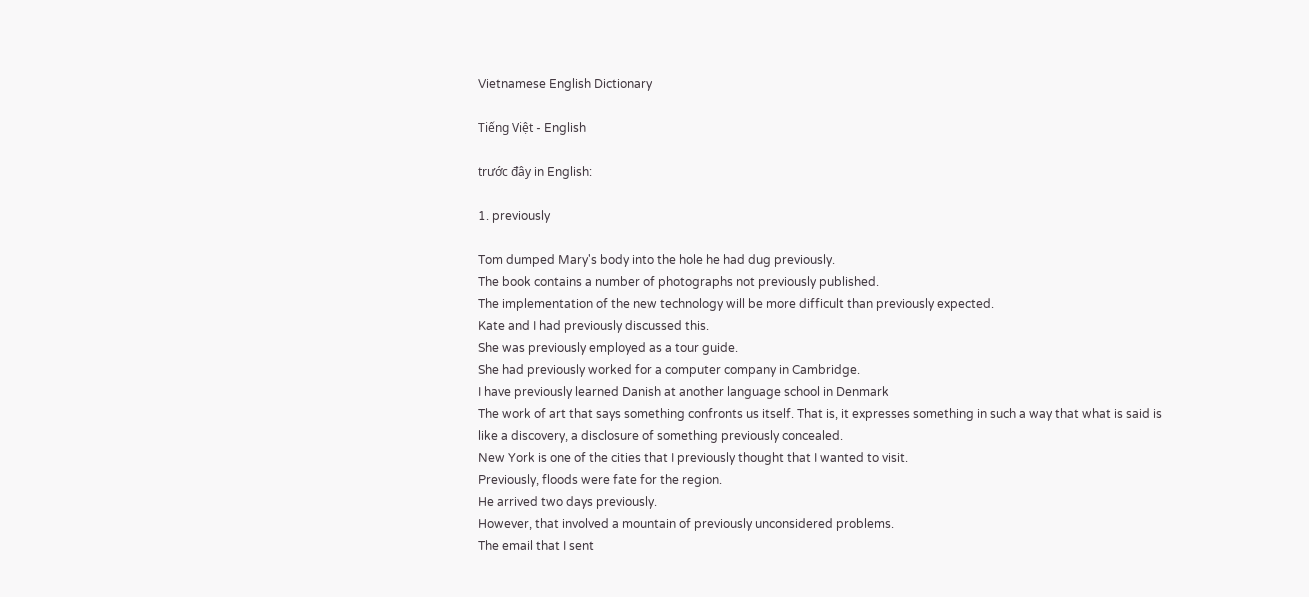Vietnamese English Dictionary

Tiếng Việt - English

trước đây in English:

1. previously

Tom dumped Mary's body into the hole he had dug previously.
The book contains a number of photographs not previously published.
The implementation of the new technology will be more difficult than previously expected.
Kate and I had previously discussed this.
She was previously employed as a tour guide.
She had previously worked for a computer company in Cambridge.
I have previously learned Danish at another language school in Denmark
The work of art that says something confronts us itself. That is, it expresses something in such a way that what is said is like a discovery, a disclosure of something previously concealed.
New York is one of the cities that I previously thought that I wanted to visit.
Previously, floods were fate for the region.
He arrived two days previously.
However, that involved a mountain of previously unconsidered problems.
The email that I sent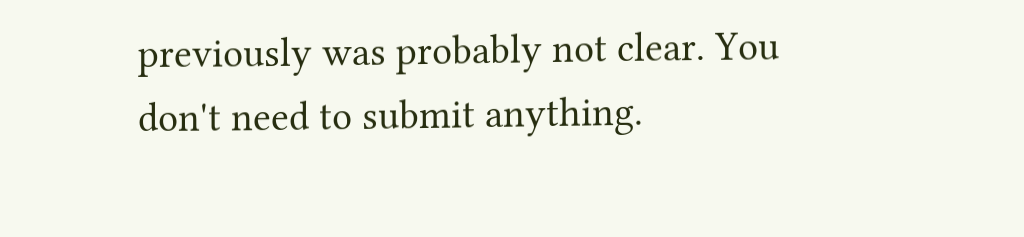previously was probably not clear. You don't need to submit anything.